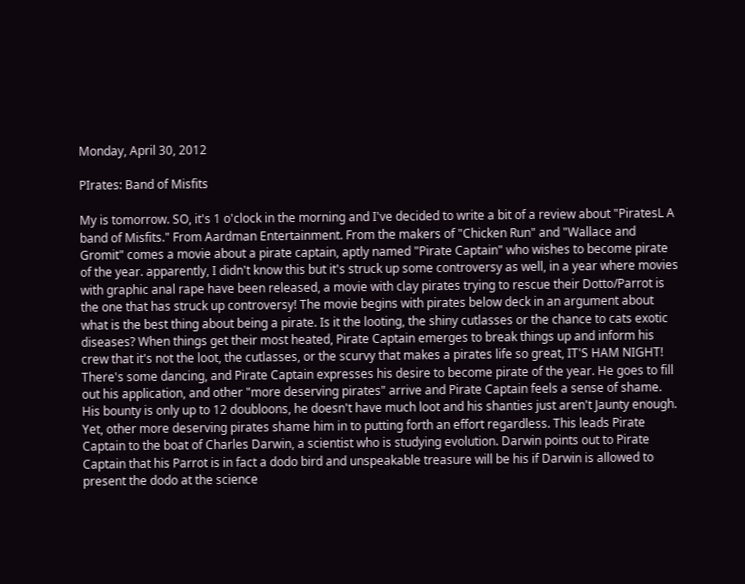Monday, April 30, 2012

PIrates: Band of Misfits

My is tomorrow. SO, it's 1 o'clock in the morning and I've decided to write a bit of a review about "PiratesL A band of Misfits." From Aardman Entertainment. From the makers of "Chicken Run" and "Wallace and Gromit" comes a movie about a pirate captain, aptly named "Pirate Captain" who wishes to become pirate of the year. apparently, I didn't know this but it's struck up some controversy as well, in a year where movies with graphic anal rape have been released, a movie with clay pirates trying to rescue their Dotto/Parrot is the one that has struck up controversy! The movie begins with pirates below deck in an argument about what is the best thing about being a pirate. Is it the looting, the shiny cutlasses or the chance to cats exotic diseases? When things get their most heated, Pirate Captain emerges to break things up and inform his crew that it's not the loot, the cutlasses, or the scurvy that makes a pirates life so great, IT'S HAM NIGHT! There's some dancing, and Pirate Captain expresses his desire to become pirate of the year. He goes to fill out his application, and other "more deserving pirates" arrive and Pirate Captain feels a sense of shame. His bounty is only up to 12 doubloons, he doesn't have much loot and his shanties just aren't Jaunty enough. Yet, other more deserving pirates shame him in to putting forth an effort regardless. This leads Pirate Captain to the boat of Charles Darwin, a scientist who is studying evolution. Darwin points out to Pirate Captain that his Parrot is in fact a dodo bird and unspeakable treasure will be his if Darwin is allowed to present the dodo at the science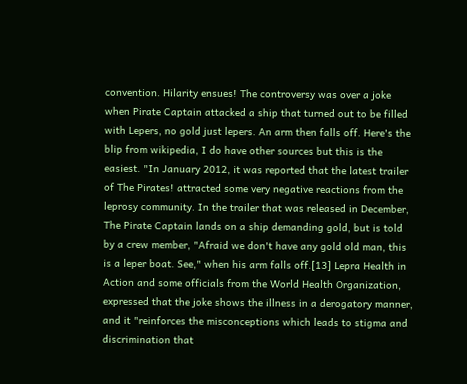convention. Hilarity ensues! The controversy was over a joke when Pirate Captain attacked a ship that turned out to be filled with Lepers, no gold just lepers. An arm then falls off. Here's the blip from wikipedia, I do have other sources but this is the easiest. "In January 2012, it was reported that the latest trailer of The Pirates! attracted some very negative reactions from the leprosy community. In the trailer that was released in December, The Pirate Captain lands on a ship demanding gold, but is told by a crew member, "Afraid we don't have any gold old man, this is a leper boat. See," when his arm falls off.[13] Lepra Health in Action and some officials from the World Health Organization, expressed that the joke shows the illness in a derogatory manner, and it "reinforces the misconceptions which leads to stigma and discrimination that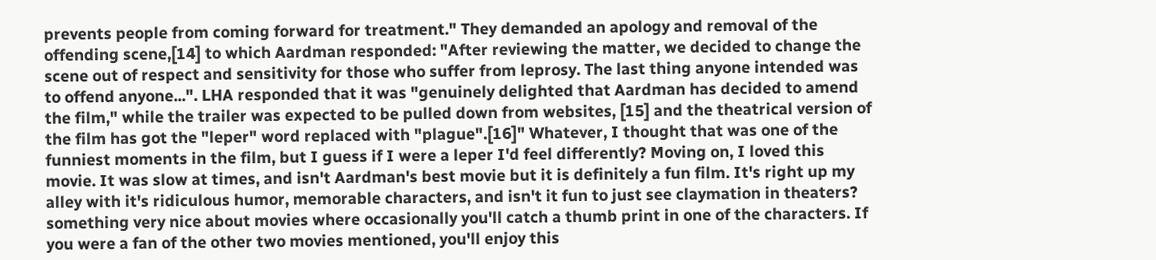prevents people from coming forward for treatment." They demanded an apology and removal of the offending scene,[14] to which Aardman responded: "After reviewing the matter, we decided to change the scene out of respect and sensitivity for those who suffer from leprosy. The last thing anyone intended was to offend anyone...". LHA responded that it was "genuinely delighted that Aardman has decided to amend the film," while the trailer was expected to be pulled down from websites, [15] and the theatrical version of the film has got the "leper" word replaced with "plague".[16]" Whatever, I thought that was one of the funniest moments in the film, but I guess if I were a leper I'd feel differently? Moving on, I loved this movie. It was slow at times, and isn't Aardman's best movie but it is definitely a fun film. It's right up my alley with it's ridiculous humor, memorable characters, and isn't it fun to just see claymation in theaters? something very nice about movies where occasionally you'll catch a thumb print in one of the characters. If you were a fan of the other two movies mentioned, you'll enjoy this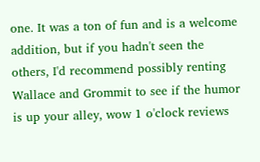one. It was a ton of fun and is a welcome addition, but if you hadn't seen the others, I'd recommend possibly renting Wallace and Grommit to see if the humor is up your alley, wow 1 o'clock reviews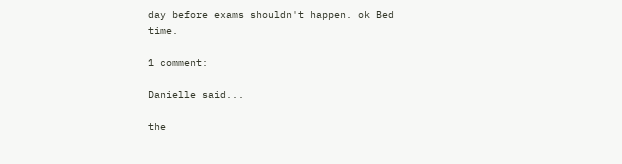day before exams shouldn't happen. ok Bed time.

1 comment:

Danielle said...

the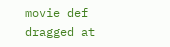movie def dragged at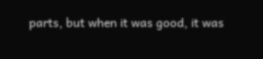parts, but when it was good, it was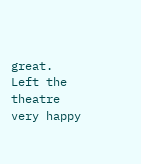great. Left the theatre very happy